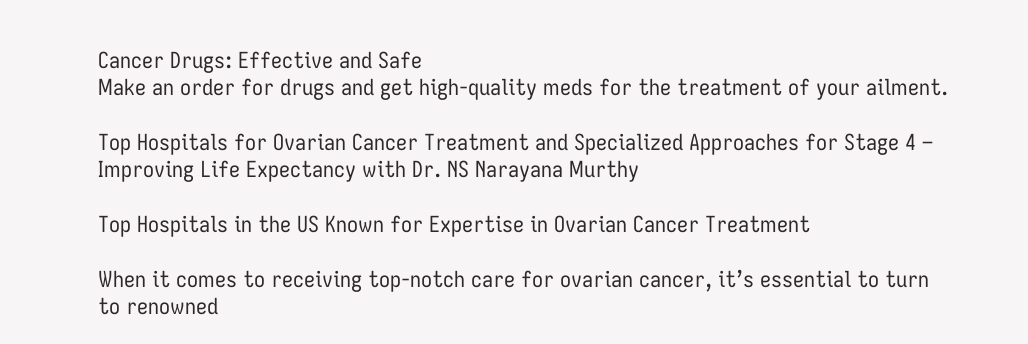Cancer Drugs: Effective and Safe
Make an order for drugs and get high-quality meds for the treatment of your ailment.

Top Hospitals for Ovarian Cancer Treatment and Specialized Approaches for Stage 4 – Improving Life Expectancy with Dr. NS Narayana Murthy

Top Hospitals in the US Known for Expertise in Ovarian Cancer Treatment

When it comes to receiving top-notch care for ovarian cancer, it’s essential to turn to renowned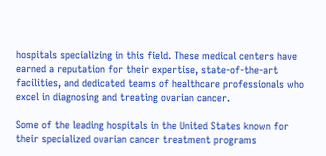hospitals specializing in this field. These medical centers have earned a reputation for their expertise, state-of-the-art facilities, and dedicated teams of healthcare professionals who excel in diagnosing and treating ovarian cancer.

Some of the leading hospitals in the United States known for their specialized ovarian cancer treatment programs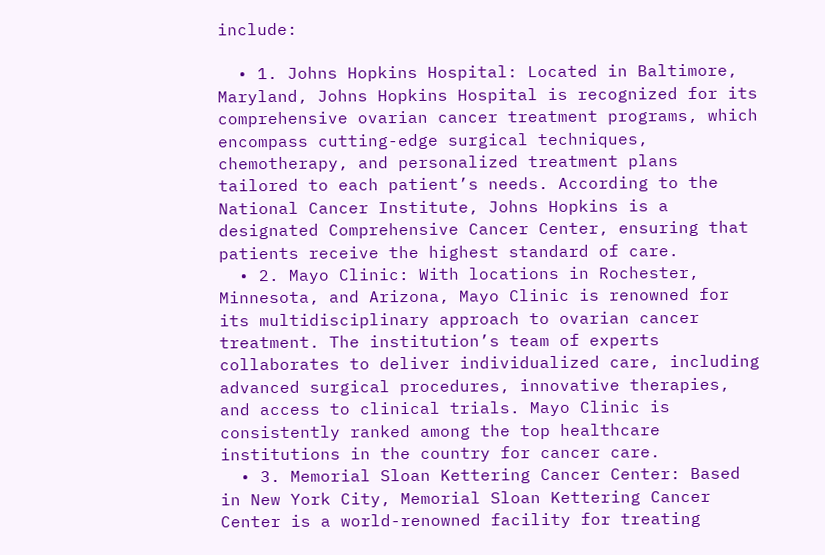include:

  • 1. Johns Hopkins Hospital: Located in Baltimore, Maryland, Johns Hopkins Hospital is recognized for its comprehensive ovarian cancer treatment programs, which encompass cutting-edge surgical techniques, chemotherapy, and personalized treatment plans tailored to each patient’s needs. According to the National Cancer Institute, Johns Hopkins is a designated Comprehensive Cancer Center, ensuring that patients receive the highest standard of care.
  • 2. Mayo Clinic: With locations in Rochester, Minnesota, and Arizona, Mayo Clinic is renowned for its multidisciplinary approach to ovarian cancer treatment. The institution’s team of experts collaborates to deliver individualized care, including advanced surgical procedures, innovative therapies, and access to clinical trials. Mayo Clinic is consistently ranked among the top healthcare institutions in the country for cancer care.
  • 3. Memorial Sloan Kettering Cancer Center: Based in New York City, Memorial Sloan Kettering Cancer Center is a world-renowned facility for treating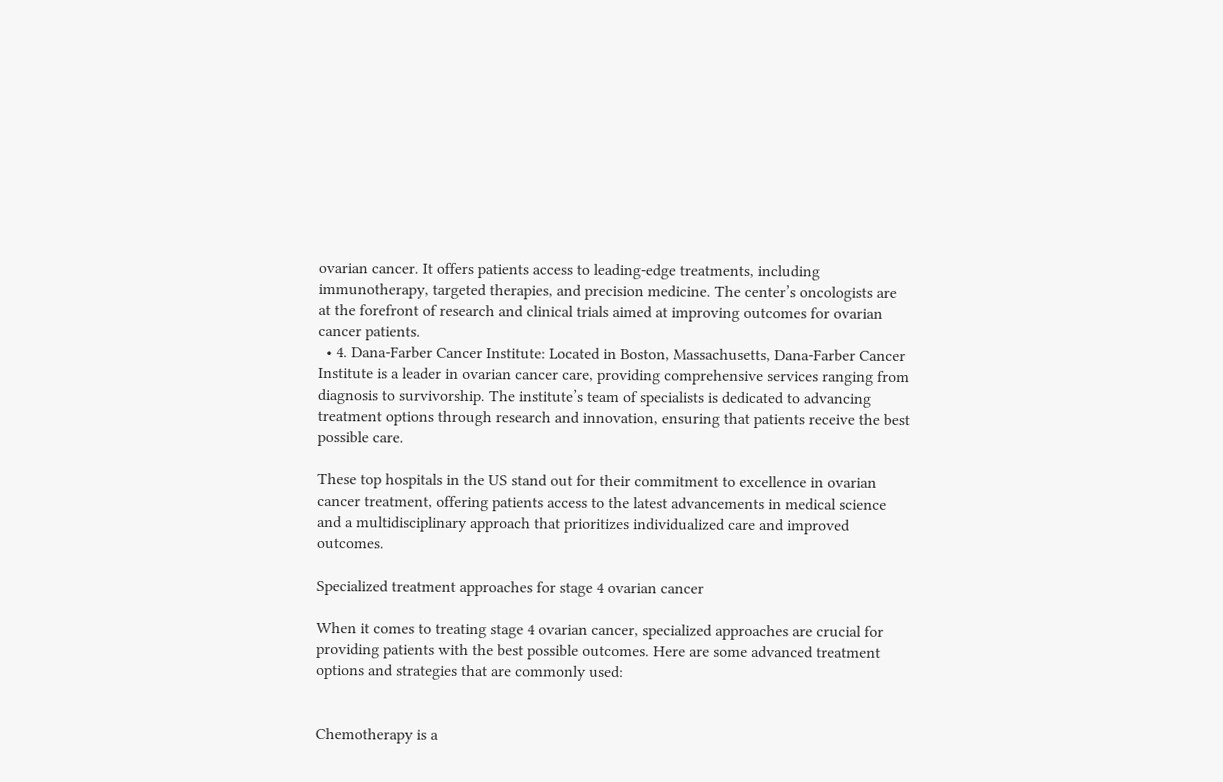ovarian cancer. It offers patients access to leading-edge treatments, including immunotherapy, targeted therapies, and precision medicine. The center’s oncologists are at the forefront of research and clinical trials aimed at improving outcomes for ovarian cancer patients.
  • 4. Dana-Farber Cancer Institute: Located in Boston, Massachusetts, Dana-Farber Cancer Institute is a leader in ovarian cancer care, providing comprehensive services ranging from diagnosis to survivorship. The institute’s team of specialists is dedicated to advancing treatment options through research and innovation, ensuring that patients receive the best possible care.

These top hospitals in the US stand out for their commitment to excellence in ovarian cancer treatment, offering patients access to the latest advancements in medical science and a multidisciplinary approach that prioritizes individualized care and improved outcomes.

Specialized treatment approaches for stage 4 ovarian cancer

When it comes to treating stage 4 ovarian cancer, specialized approaches are crucial for providing patients with the best possible outcomes. Here are some advanced treatment options and strategies that are commonly used:


Chemotherapy is a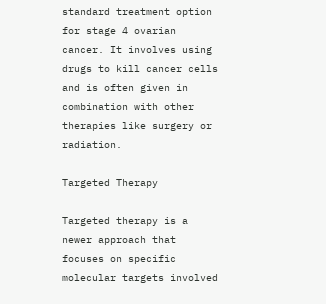standard treatment option for stage 4 ovarian cancer. It involves using drugs to kill cancer cells and is often given in combination with other therapies like surgery or radiation.

Targeted Therapy

Targeted therapy is a newer approach that focuses on specific molecular targets involved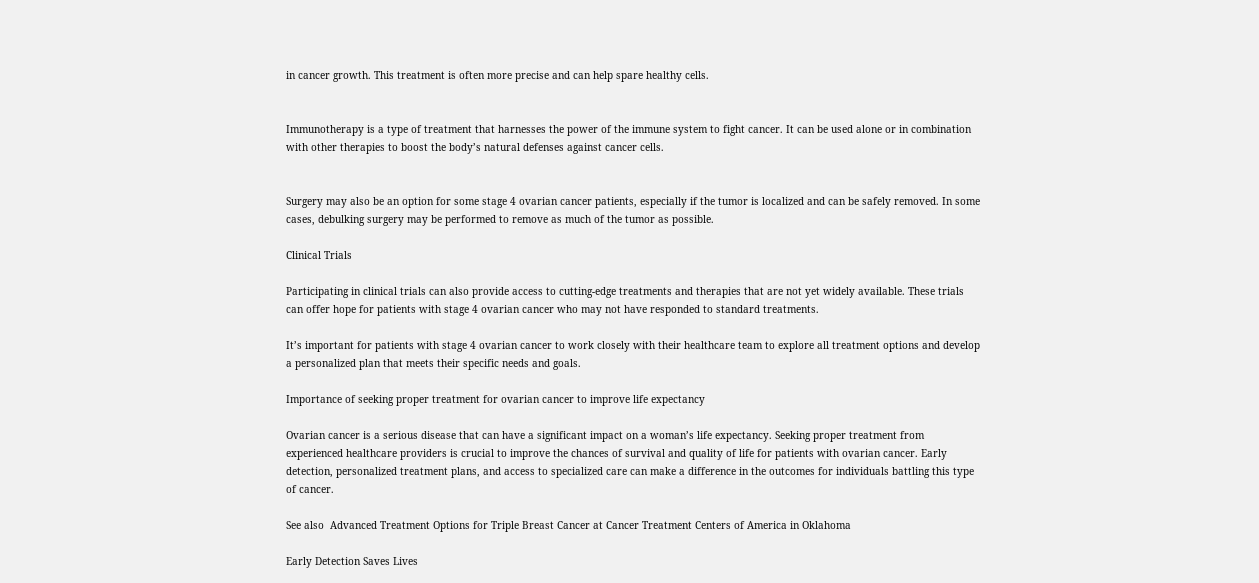in cancer growth. This treatment is often more precise and can help spare healthy cells.


Immunotherapy is a type of treatment that harnesses the power of the immune system to fight cancer. It can be used alone or in combination with other therapies to boost the body’s natural defenses against cancer cells.


Surgery may also be an option for some stage 4 ovarian cancer patients, especially if the tumor is localized and can be safely removed. In some cases, debulking surgery may be performed to remove as much of the tumor as possible.

Clinical Trials

Participating in clinical trials can also provide access to cutting-edge treatments and therapies that are not yet widely available. These trials can offer hope for patients with stage 4 ovarian cancer who may not have responded to standard treatments.

It’s important for patients with stage 4 ovarian cancer to work closely with their healthcare team to explore all treatment options and develop a personalized plan that meets their specific needs and goals.

Importance of seeking proper treatment for ovarian cancer to improve life expectancy

Ovarian cancer is a serious disease that can have a significant impact on a woman’s life expectancy. Seeking proper treatment from experienced healthcare providers is crucial to improve the chances of survival and quality of life for patients with ovarian cancer. Early detection, personalized treatment plans, and access to specialized care can make a difference in the outcomes for individuals battling this type of cancer.

See also  Advanced Treatment Options for Triple Breast Cancer at Cancer Treatment Centers of America in Oklahoma

Early Detection Saves Lives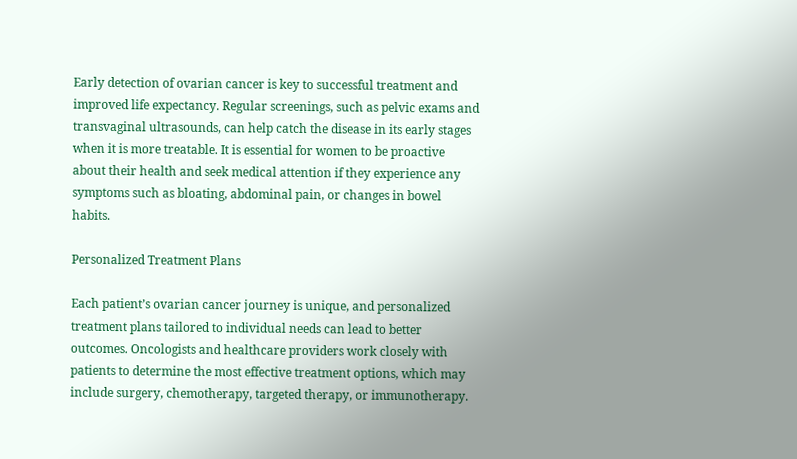Early detection of ovarian cancer is key to successful treatment and improved life expectancy. Regular screenings, such as pelvic exams and transvaginal ultrasounds, can help catch the disease in its early stages when it is more treatable. It is essential for women to be proactive about their health and seek medical attention if they experience any symptoms such as bloating, abdominal pain, or changes in bowel habits.

Personalized Treatment Plans

Each patient’s ovarian cancer journey is unique, and personalized treatment plans tailored to individual needs can lead to better outcomes. Oncologists and healthcare providers work closely with patients to determine the most effective treatment options, which may include surgery, chemotherapy, targeted therapy, or immunotherapy.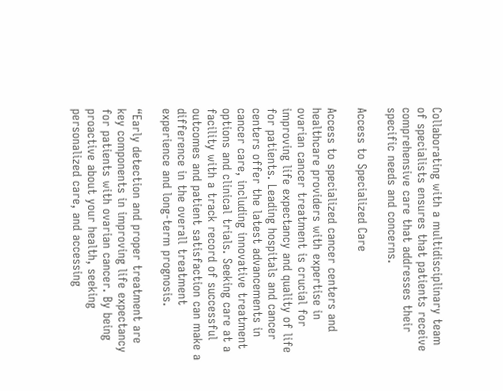Collaborating with a multidisciplinary team of specialists ensures that patients receive comprehensive care that addresses their specific needs and concerns.

Access to Specialized Care

Access to specialized cancer centers and healthcare providers with expertise in ovarian cancer treatment is crucial for improving life expectancy and quality of life for patients. Leading hospitals and cancer centers offer the latest advancements in cancer care, including innovative treatment options and clinical trials. Seeking care at a facility with a track record of successful outcomes and patient satisfaction can make a difference in the overall treatment experience and long-term prognosis.

“Early detection and proper treatment are key components in improving life expectancy for patients with ovarian cancer. By being proactive about your health, seeking personalized care, and accessing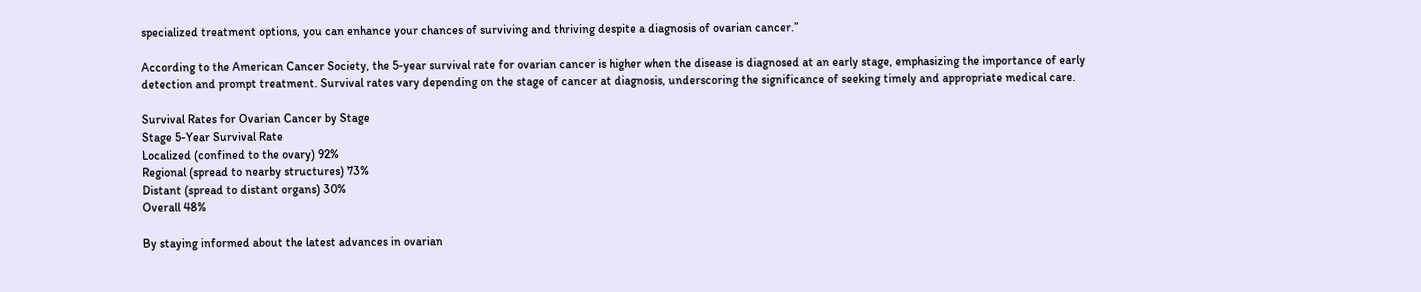specialized treatment options, you can enhance your chances of surviving and thriving despite a diagnosis of ovarian cancer.”

According to the American Cancer Society, the 5-year survival rate for ovarian cancer is higher when the disease is diagnosed at an early stage, emphasizing the importance of early detection and prompt treatment. Survival rates vary depending on the stage of cancer at diagnosis, underscoring the significance of seeking timely and appropriate medical care.

Survival Rates for Ovarian Cancer by Stage
Stage 5-Year Survival Rate
Localized (confined to the ovary) 92%
Regional (spread to nearby structures) 73%
Distant (spread to distant organs) 30%
Overall 48%

By staying informed about the latest advances in ovarian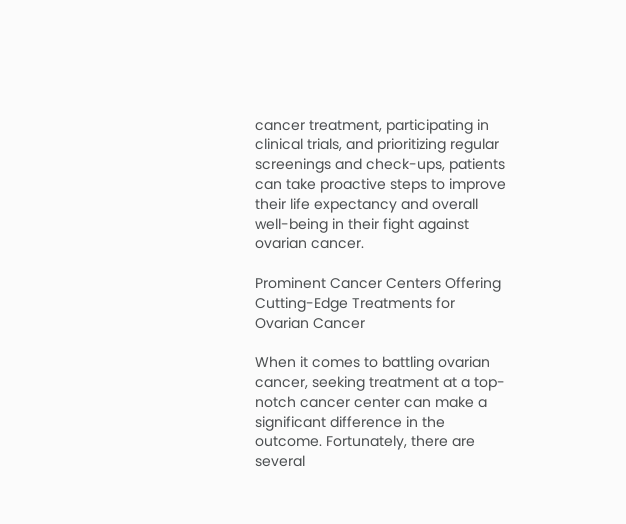cancer treatment, participating in clinical trials, and prioritizing regular screenings and check-ups, patients can take proactive steps to improve their life expectancy and overall well-being in their fight against ovarian cancer.

Prominent Cancer Centers Offering Cutting-Edge Treatments for Ovarian Cancer

When it comes to battling ovarian cancer, seeking treatment at a top-notch cancer center can make a significant difference in the outcome. Fortunately, there are several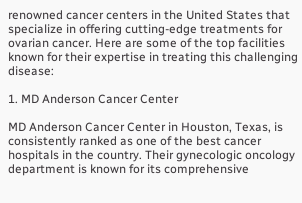renowned cancer centers in the United States that specialize in offering cutting-edge treatments for ovarian cancer. Here are some of the top facilities known for their expertise in treating this challenging disease:

1. MD Anderson Cancer Center

MD Anderson Cancer Center in Houston, Texas, is consistently ranked as one of the best cancer hospitals in the country. Their gynecologic oncology department is known for its comprehensive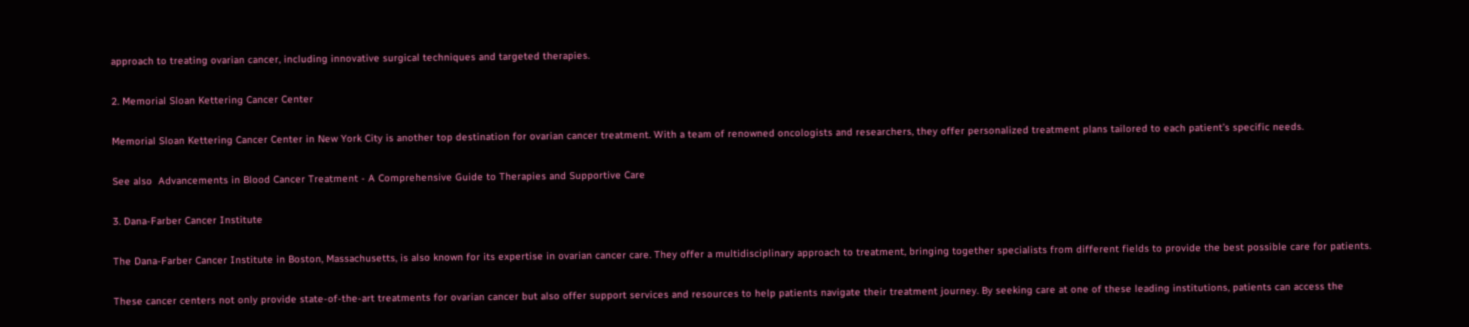approach to treating ovarian cancer, including innovative surgical techniques and targeted therapies.

2. Memorial Sloan Kettering Cancer Center

Memorial Sloan Kettering Cancer Center in New York City is another top destination for ovarian cancer treatment. With a team of renowned oncologists and researchers, they offer personalized treatment plans tailored to each patient’s specific needs.

See also  Advancements in Blood Cancer Treatment - A Comprehensive Guide to Therapies and Supportive Care

3. Dana-Farber Cancer Institute

The Dana-Farber Cancer Institute in Boston, Massachusetts, is also known for its expertise in ovarian cancer care. They offer a multidisciplinary approach to treatment, bringing together specialists from different fields to provide the best possible care for patients.

These cancer centers not only provide state-of-the-art treatments for ovarian cancer but also offer support services and resources to help patients navigate their treatment journey. By seeking care at one of these leading institutions, patients can access the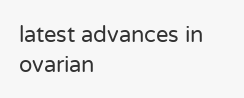latest advances in ovarian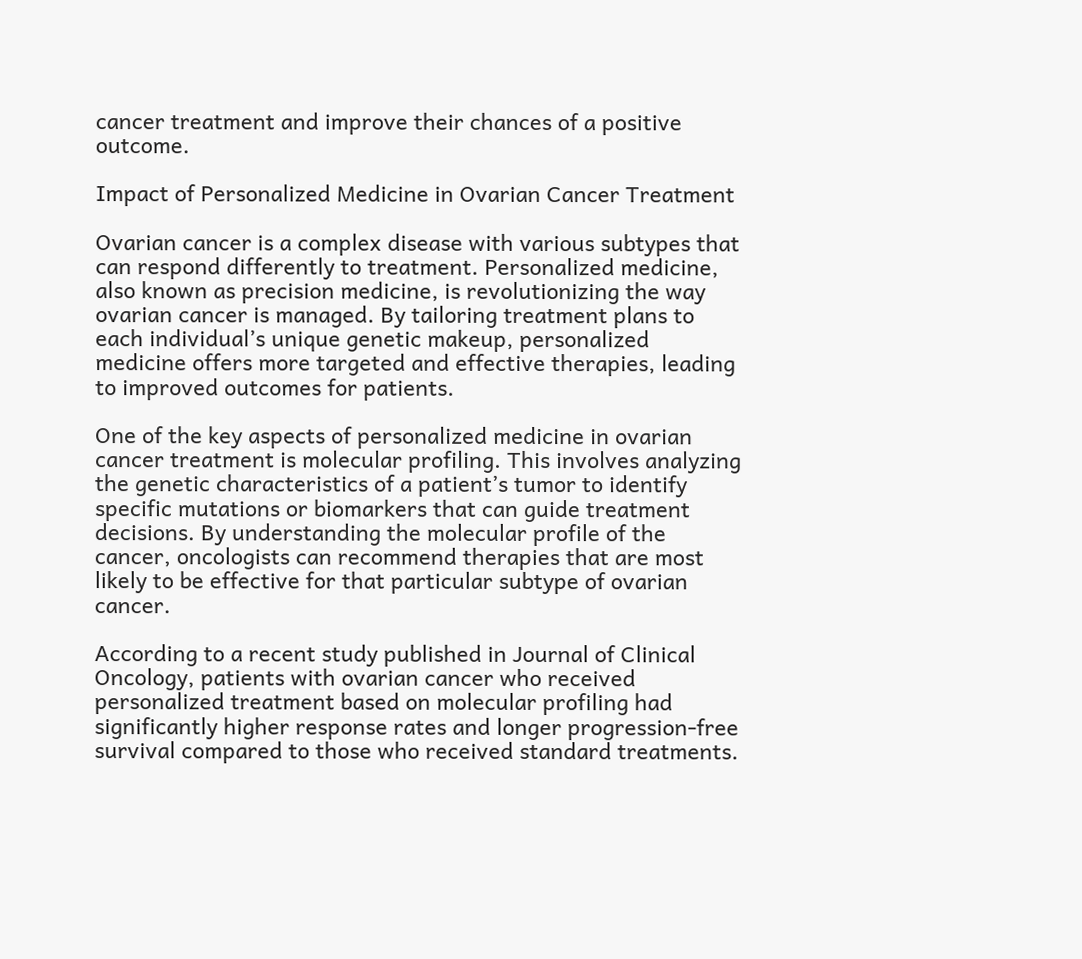cancer treatment and improve their chances of a positive outcome.

Impact of Personalized Medicine in Ovarian Cancer Treatment

Ovarian cancer is a complex disease with various subtypes that can respond differently to treatment. Personalized medicine, also known as precision medicine, is revolutionizing the way ovarian cancer is managed. By tailoring treatment plans to each individual’s unique genetic makeup, personalized medicine offers more targeted and effective therapies, leading to improved outcomes for patients.

One of the key aspects of personalized medicine in ovarian cancer treatment is molecular profiling. This involves analyzing the genetic characteristics of a patient’s tumor to identify specific mutations or biomarkers that can guide treatment decisions. By understanding the molecular profile of the cancer, oncologists can recommend therapies that are most likely to be effective for that particular subtype of ovarian cancer.

According to a recent study published in Journal of Clinical Oncology, patients with ovarian cancer who received personalized treatment based on molecular profiling had significantly higher response rates and longer progression-free survival compared to those who received standard treatments.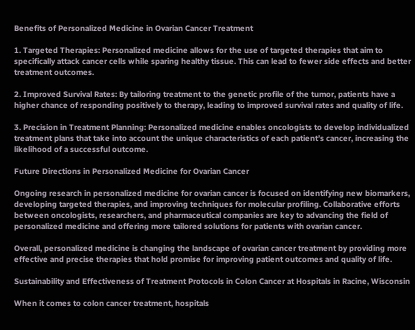Benefits of Personalized Medicine in Ovarian Cancer Treatment

1. Targeted Therapies: Personalized medicine allows for the use of targeted therapies that aim to specifically attack cancer cells while sparing healthy tissue. This can lead to fewer side effects and better treatment outcomes.

2. Improved Survival Rates: By tailoring treatment to the genetic profile of the tumor, patients have a higher chance of responding positively to therapy, leading to improved survival rates and quality of life.

3. Precision in Treatment Planning: Personalized medicine enables oncologists to develop individualized treatment plans that take into account the unique characteristics of each patient’s cancer, increasing the likelihood of a successful outcome.

Future Directions in Personalized Medicine for Ovarian Cancer

Ongoing research in personalized medicine for ovarian cancer is focused on identifying new biomarkers, developing targeted therapies, and improving techniques for molecular profiling. Collaborative efforts between oncologists, researchers, and pharmaceutical companies are key to advancing the field of personalized medicine and offering more tailored solutions for patients with ovarian cancer.

Overall, personalized medicine is changing the landscape of ovarian cancer treatment by providing more effective and precise therapies that hold promise for improving patient outcomes and quality of life.

Sustainability and Effectiveness of Treatment Protocols in Colon Cancer at Hospitals in Racine, Wisconsin

When it comes to colon cancer treatment, hospitals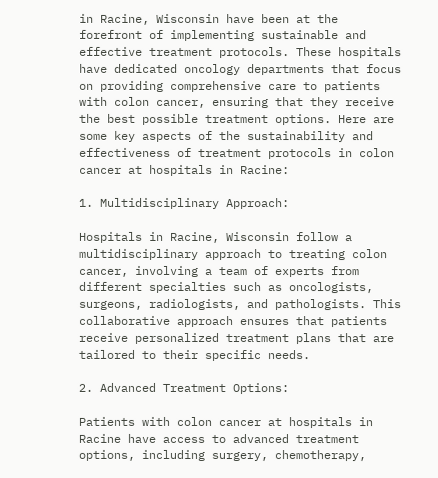in Racine, Wisconsin have been at the forefront of implementing sustainable and effective treatment protocols. These hospitals have dedicated oncology departments that focus on providing comprehensive care to patients with colon cancer, ensuring that they receive the best possible treatment options. Here are some key aspects of the sustainability and effectiveness of treatment protocols in colon cancer at hospitals in Racine:

1. Multidisciplinary Approach:

Hospitals in Racine, Wisconsin follow a multidisciplinary approach to treating colon cancer, involving a team of experts from different specialties such as oncologists, surgeons, radiologists, and pathologists. This collaborative approach ensures that patients receive personalized treatment plans that are tailored to their specific needs.

2. Advanced Treatment Options:

Patients with colon cancer at hospitals in Racine have access to advanced treatment options, including surgery, chemotherapy,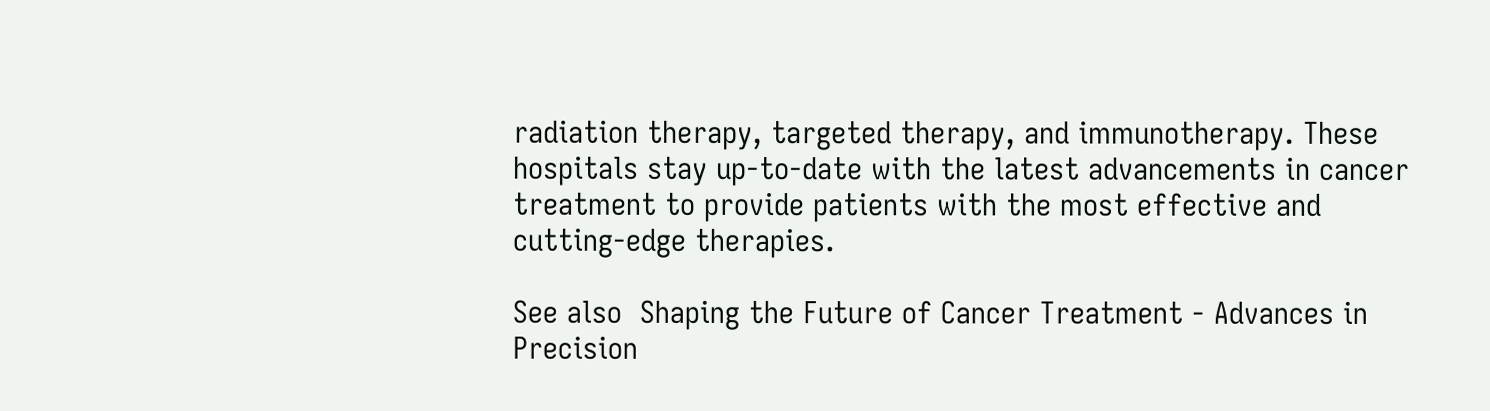radiation therapy, targeted therapy, and immunotherapy. These hospitals stay up-to-date with the latest advancements in cancer treatment to provide patients with the most effective and cutting-edge therapies.

See also  Shaping the Future of Cancer Treatment - Advances in Precision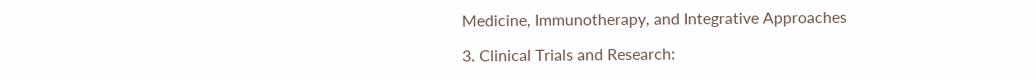Medicine, Immunotherapy, and Integrative Approaches

3. Clinical Trials and Research: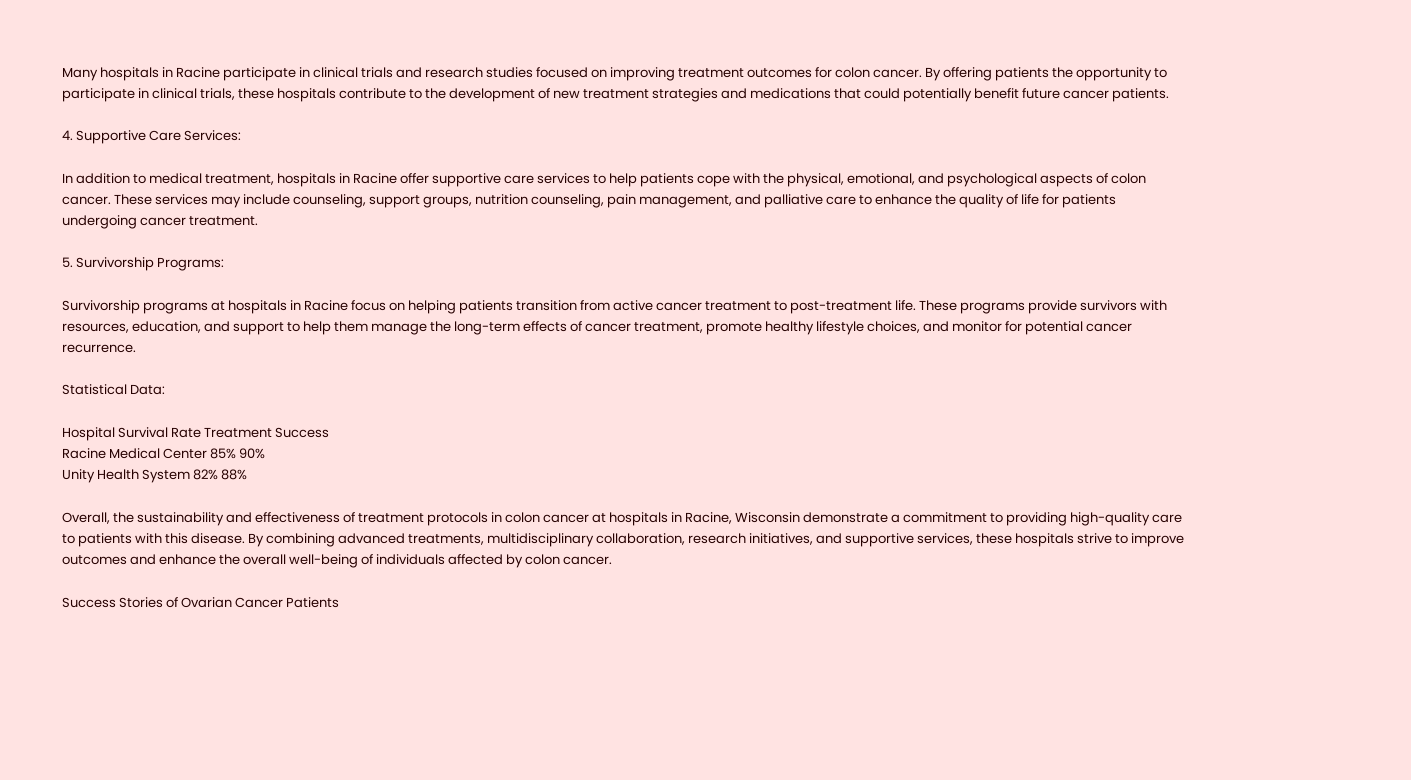Many hospitals in Racine participate in clinical trials and research studies focused on improving treatment outcomes for colon cancer. By offering patients the opportunity to participate in clinical trials, these hospitals contribute to the development of new treatment strategies and medications that could potentially benefit future cancer patients.

4. Supportive Care Services:

In addition to medical treatment, hospitals in Racine offer supportive care services to help patients cope with the physical, emotional, and psychological aspects of colon cancer. These services may include counseling, support groups, nutrition counseling, pain management, and palliative care to enhance the quality of life for patients undergoing cancer treatment.

5. Survivorship Programs:

Survivorship programs at hospitals in Racine focus on helping patients transition from active cancer treatment to post-treatment life. These programs provide survivors with resources, education, and support to help them manage the long-term effects of cancer treatment, promote healthy lifestyle choices, and monitor for potential cancer recurrence.

Statistical Data:

Hospital Survival Rate Treatment Success
Racine Medical Center 85% 90%
Unity Health System 82% 88%

Overall, the sustainability and effectiveness of treatment protocols in colon cancer at hospitals in Racine, Wisconsin demonstrate a commitment to providing high-quality care to patients with this disease. By combining advanced treatments, multidisciplinary collaboration, research initiatives, and supportive services, these hospitals strive to improve outcomes and enhance the overall well-being of individuals affected by colon cancer.

Success Stories of Ovarian Cancer Patients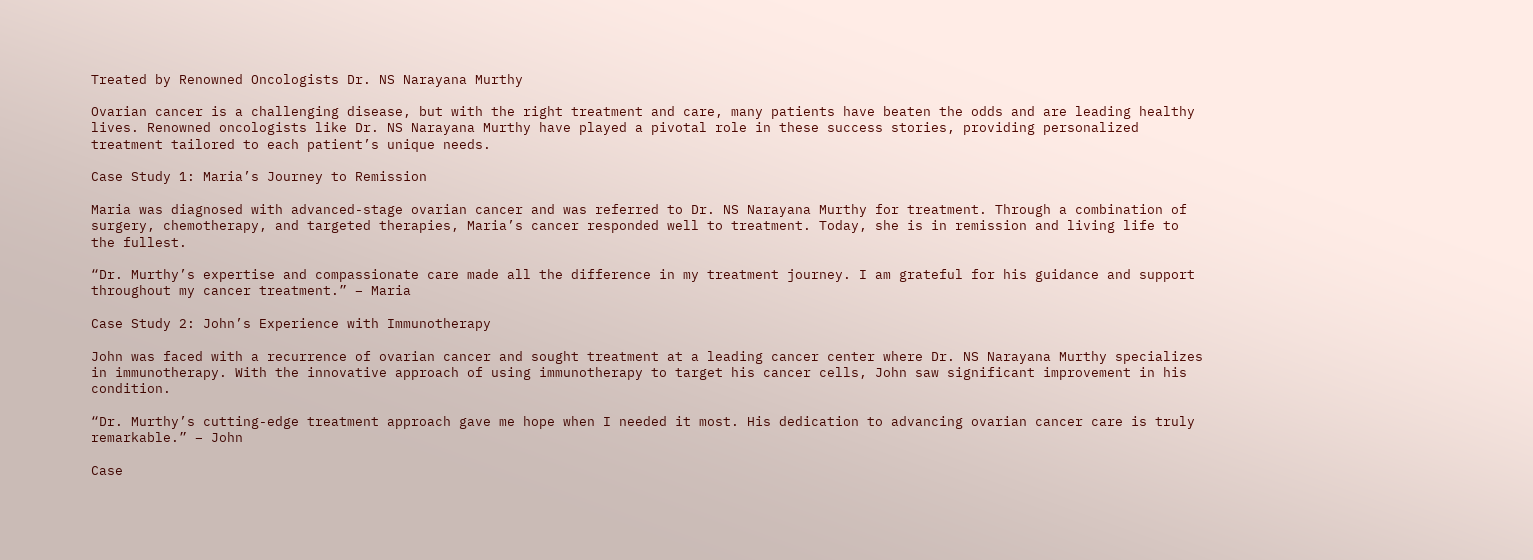Treated by Renowned Oncologists Dr. NS Narayana Murthy

Ovarian cancer is a challenging disease, but with the right treatment and care, many patients have beaten the odds and are leading healthy lives. Renowned oncologists like Dr. NS Narayana Murthy have played a pivotal role in these success stories, providing personalized treatment tailored to each patient’s unique needs.

Case Study 1: Maria’s Journey to Remission

Maria was diagnosed with advanced-stage ovarian cancer and was referred to Dr. NS Narayana Murthy for treatment. Through a combination of surgery, chemotherapy, and targeted therapies, Maria’s cancer responded well to treatment. Today, she is in remission and living life to the fullest.

“Dr. Murthy’s expertise and compassionate care made all the difference in my treatment journey. I am grateful for his guidance and support throughout my cancer treatment.” – Maria

Case Study 2: John’s Experience with Immunotherapy

John was faced with a recurrence of ovarian cancer and sought treatment at a leading cancer center where Dr. NS Narayana Murthy specializes in immunotherapy. With the innovative approach of using immunotherapy to target his cancer cells, John saw significant improvement in his condition.

“Dr. Murthy’s cutting-edge treatment approach gave me hope when I needed it most. His dedication to advancing ovarian cancer care is truly remarkable.” – John

Case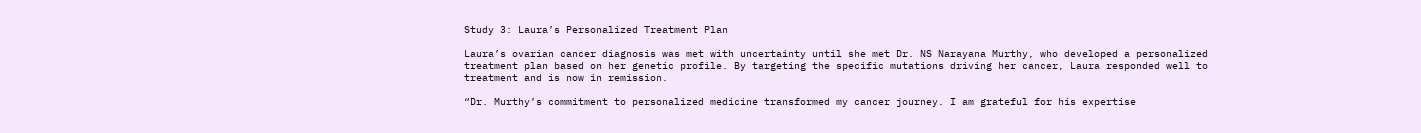Study 3: Laura’s Personalized Treatment Plan

Laura’s ovarian cancer diagnosis was met with uncertainty until she met Dr. NS Narayana Murthy, who developed a personalized treatment plan based on her genetic profile. By targeting the specific mutations driving her cancer, Laura responded well to treatment and is now in remission.

“Dr. Murthy’s commitment to personalized medicine transformed my cancer journey. I am grateful for his expertise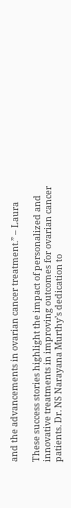and the advancements in ovarian cancer treatment.” – Laura

These success stories highlight the impact of personalized and innovative treatments in improving outcomes for ovarian cancer patients. Dr. NS Narayana Murthy’s dedication to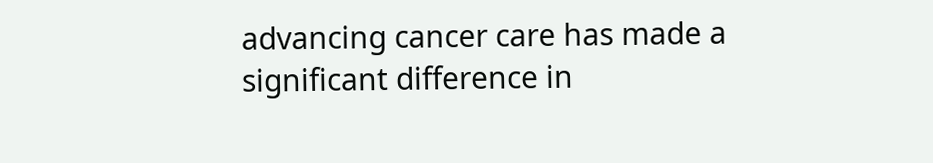advancing cancer care has made a significant difference in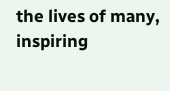the lives of many, inspiring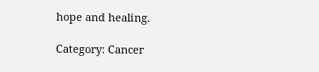hope and healing.

Category: Cancer